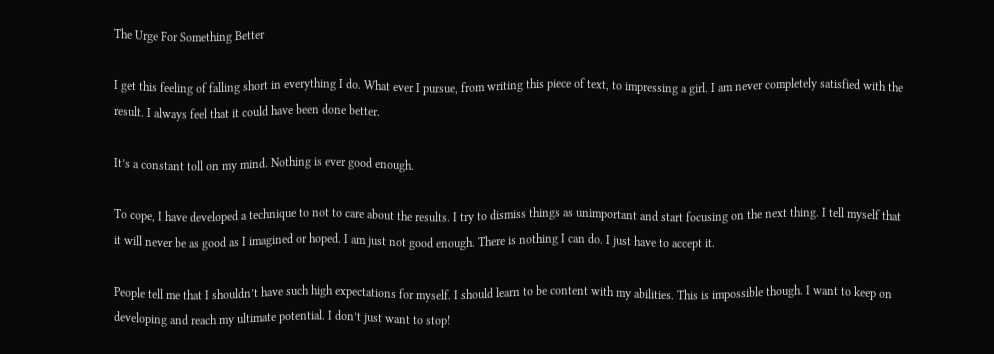The Urge For Something Better

I get this feeling of falling short in everything I do. What ever I pursue, from writing this piece of text, to impressing a girl. I am never completely satisfied with the result. I always feel that it could have been done better.

It’s a constant toll on my mind. Nothing is ever good enough.

To cope, I have developed a technique to not to care about the results. I try to dismiss things as unimportant and start focusing on the next thing. I tell myself that it will never be as good as I imagined or hoped. I am just not good enough. There is nothing I can do. I just have to accept it.

People tell me that I shouldn’t have such high expectations for myself. I should learn to be content with my abilities. This is impossible though. I want to keep on developing and reach my ultimate potential. I don’t just want to stop!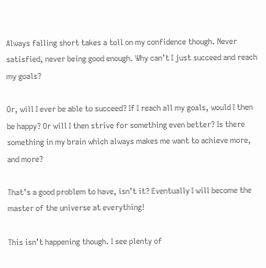Always falling short takes a toll on my confidence though. Never satisfied, never being good enough. Why can’t I just succeed and reach my goals?

Or, will I ever be able to succeed? If I reach all my goals, would I then be happy? Or will I then strive for something even better? Is there something in my brain which always makes me want to achieve more, and more?

That’s a good problem to have, isn’t it? Eventually I will become the master of the universe at everything!

This isn’t happening though. I see plenty of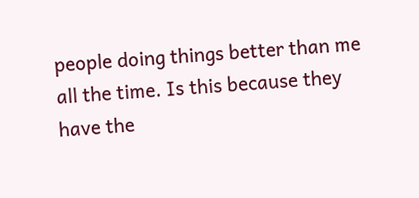people doing things better than me all the time. Is this because they have the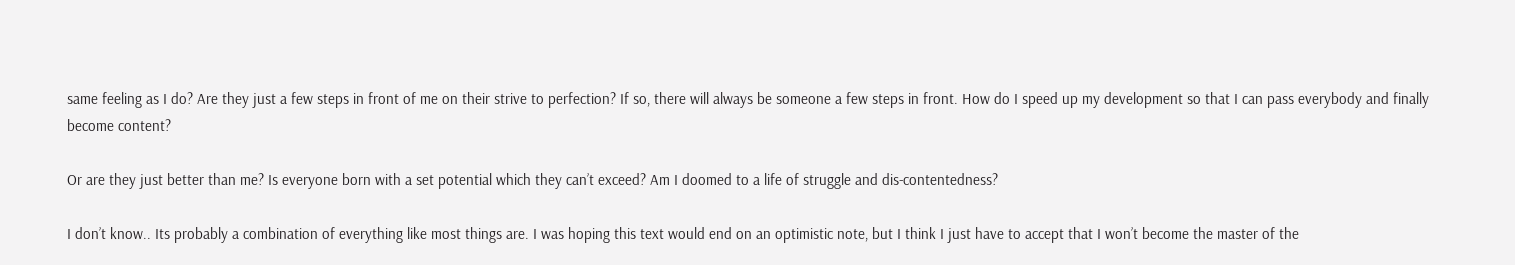same feeling as I do? Are they just a few steps in front of me on their strive to perfection? If so, there will always be someone a few steps in front. How do I speed up my development so that I can pass everybody and finally become content?

Or are they just better than me? Is everyone born with a set potential which they can’t exceed? Am I doomed to a life of struggle and dis-contentedness?

I don’t know.. Its probably a combination of everything like most things are. I was hoping this text would end on an optimistic note, but I think I just have to accept that I won’t become the master of the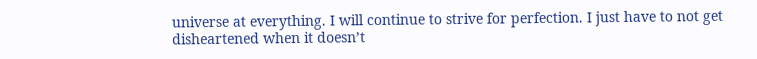universe at everything. I will continue to strive for perfection. I just have to not get disheartened when it doesn’t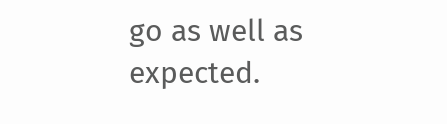go as well as expected.